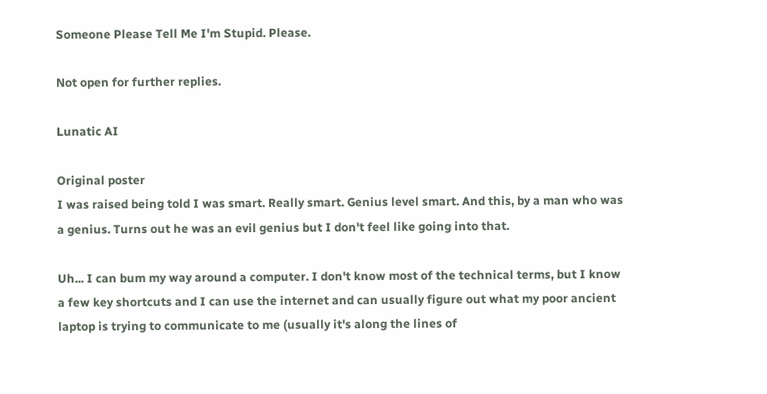Someone Please Tell Me I'm Stupid. Please.

Not open for further replies.

Lunatic AI

Original poster
I was raised being told I was smart. Really smart. Genius level smart. And this, by a man who was a genius. Turns out he was an evil genius but I don't feel like going into that.

Uh... I can bum my way around a computer. I don't know most of the technical terms, but I know a few key shortcuts and I can use the internet and can usually figure out what my poor ancient laptop is trying to communicate to me (usually it's along the lines of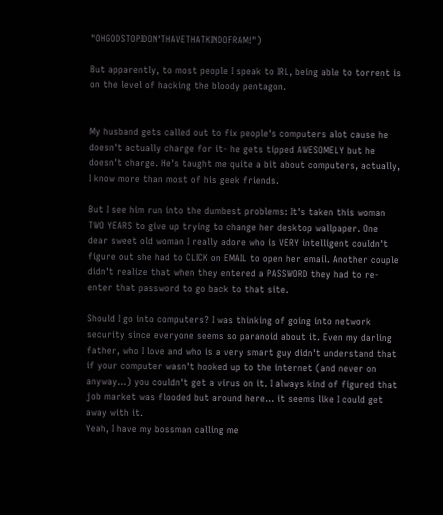"OHGODSTOPIDON'THAVETHATKINDOFRAM!")

But apparently, to most people I speak to IRL, being able to torrent is on the level of hacking the bloody pentagon.


My husband gets called out to fix people's computers alot cause he doesn't actually charge for it- he gets tipped AWESOMELY but he doesn't charge. He's taught me quite a bit about computers, actually, I know more than most of his geek friends.

But I see him run into the dumbest problems: It's taken this woman TWO YEARS to give up trying to change her desktop wallpaper. One dear sweet old woman I really adore who is VERY intelligent couldn't figure out she had to CLICK on EMAIL to open her email. Another couple didn't realize that when they entered a PASSWORD they had to re-enter that password to go back to that site.

Should I go into computers? I was thinking of going into network security since everyone seems so paranoid about it. Even my darling father, who I love and who is a very smart guy didn't understand that if your computer wasn't hooked up to the internet (and never on anyway...) you couldn't get a virus on it. I always kind of figured that job market was flooded but around here... it seems like I could get away with it.
Yeah, I have my bossman calling me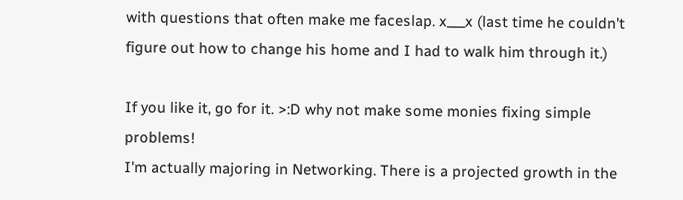with questions that often make me faceslap. x___x (last time he couldn't figure out how to change his home and I had to walk him through it.)

If you like it, go for it. >:D why not make some monies fixing simple problems!
I'm actually majoring in Networking. There is a projected growth in the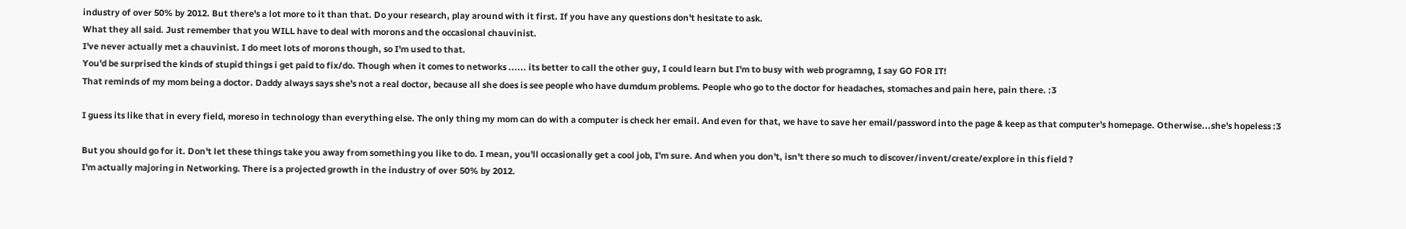industry of over 50% by 2012. But there's a lot more to it than that. Do your research, play around with it first. If you have any questions don't hesitate to ask.
What they all said. Just remember that you WILL have to deal with morons and the occasional chauvinist.
I've never actually met a chauvinist. I do meet lots of morons though, so I'm used to that.
You'd be surprised the kinds of stupid things i get paid to fix/do. Though when it comes to networks ...... its better to call the other guy, I could learn but I'm to busy with web programng, I say GO FOR IT!
That reminds of my mom being a doctor. Daddy always says she's not a real doctor, because all she does is see people who have dumdum problems. People who go to the doctor for headaches, stomaches and pain here, pain there. :3

I guess its like that in every field, moreso in technology than everything else. The only thing my mom can do with a computer is check her email. And even for that, we have to save her email/password into the page & keep as that computer's homepage. Otherwise...she's hopeless :3

But you should go for it. Don't let these things take you away from something you like to do. I mean, you'll occasionally get a cool job, I'm sure. And when you don't, isn't there so much to discover/invent/create/explore in this field ?
I'm actually majoring in Networking. There is a projected growth in the industry of over 50% by 2012.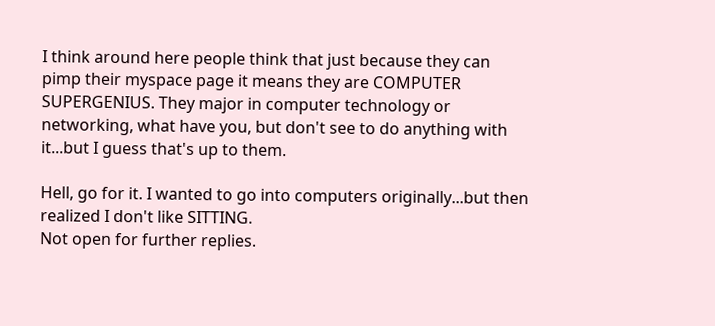I think around here people think that just because they can pimp their myspace page it means they are COMPUTER SUPERGENIUS. They major in computer technology or networking, what have you, but don't see to do anything with it...but I guess that's up to them.

Hell, go for it. I wanted to go into computers originally...but then realized I don't like SITTING.
Not open for further replies.